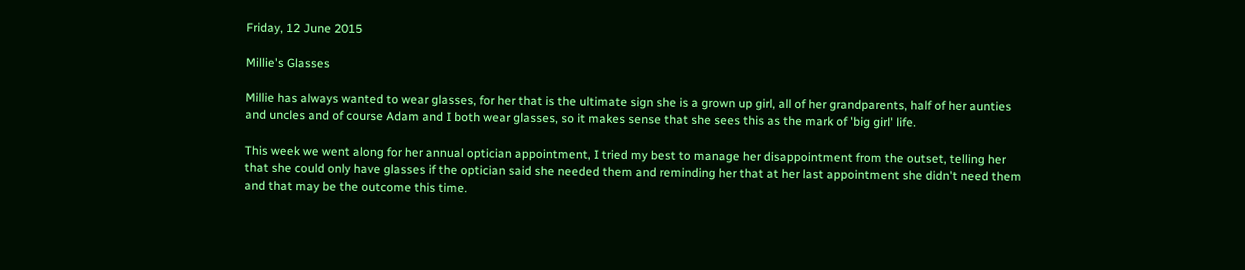Friday, 12 June 2015

Millie's Glasses

Millie has always wanted to wear glasses, for her that is the ultimate sign she is a grown up girl, all of her grandparents, half of her aunties and uncles and of course Adam and I both wear glasses, so it makes sense that she sees this as the mark of 'big girl' life.

This week we went along for her annual optician appointment, I tried my best to manage her disappointment from the outset, telling her that she could only have glasses if the optician said she needed them and reminding her that at her last appointment she didn't need them and that may be the outcome this time.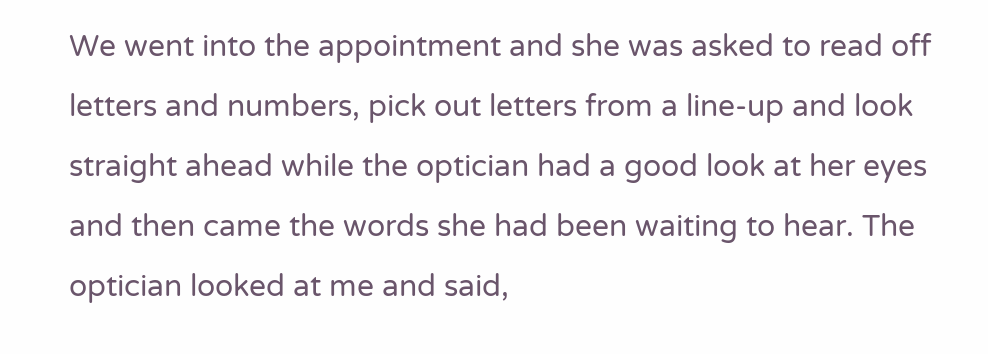We went into the appointment and she was asked to read off letters and numbers, pick out letters from a line-up and look straight ahead while the optician had a good look at her eyes and then came the words she had been waiting to hear. The optician looked at me and said,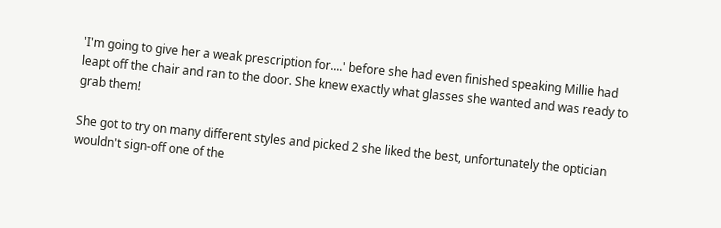'I'm going to give her a weak prescription for....' before she had even finished speaking Millie had leapt off the chair and ran to the door. She knew exactly what glasses she wanted and was ready to grab them!

She got to try on many different styles and picked 2 she liked the best, unfortunately the optician wouldn't sign-off one of the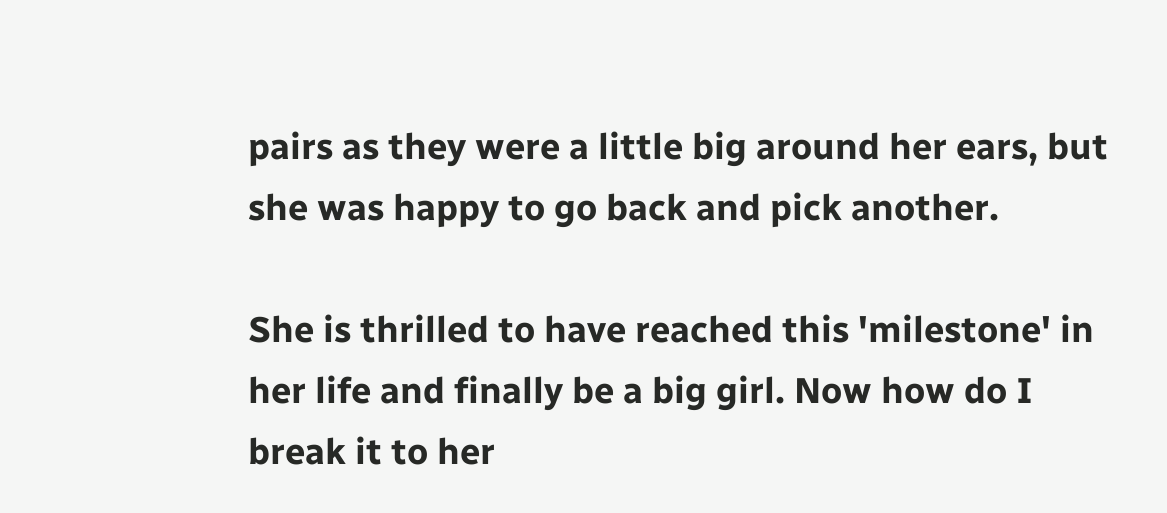pairs as they were a little big around her ears, but she was happy to go back and pick another.

She is thrilled to have reached this 'milestone' in her life and finally be a big girl. Now how do I break it to her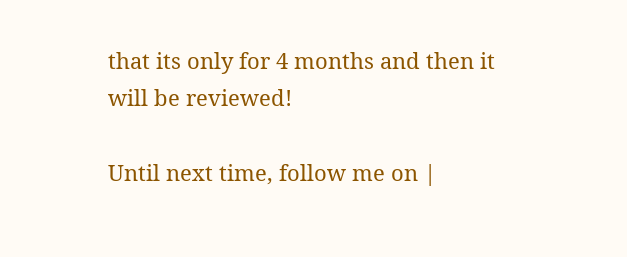that its only for 4 months and then it will be reviewed!

Until next time, follow me on |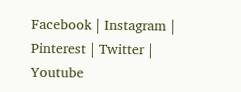Facebook | Instagram | Pinterest | Twitter | Youtube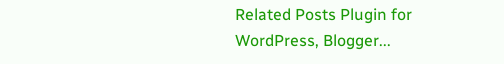Related Posts Plugin for WordPress, Blogger...